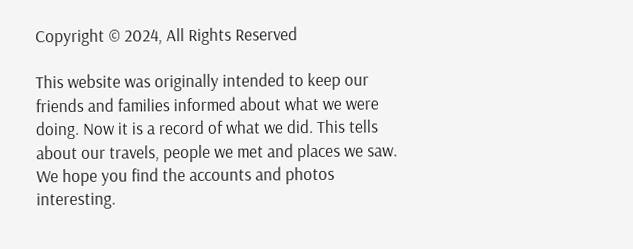Copyright © 2024, All Rights Reserved

This website was originally intended to keep our friends and families informed about what we were doing. Now it is a record of what we did. This tells about our travels, people we met and places we saw. We hope you find the accounts and photos interesting.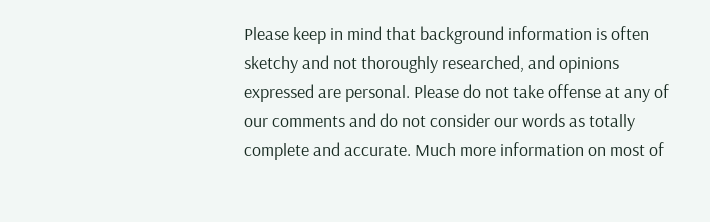Please keep in mind that background information is often sketchy and not thoroughly researched, and opinions expressed are personal. Please do not take offense at any of our comments and do not consider our words as totally complete and accurate. Much more information on most of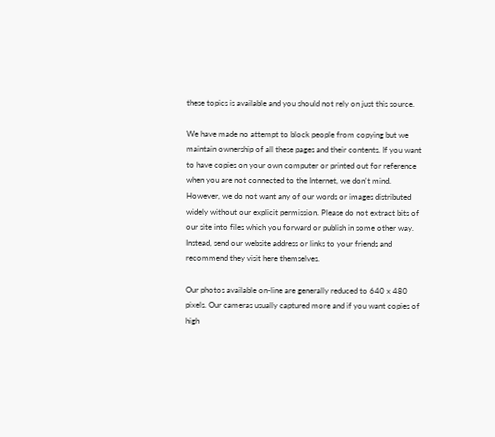these topics is available and you should not rely on just this source.

We have made no attempt to block people from copying but we maintain ownership of all these pages and their contents. If you want to have copies on your own computer or printed out for reference when you are not connected to the Internet, we don't mind. However, we do not want any of our words or images distributed widely without our explicit permission. Please do not extract bits of our site into files which you forward or publish in some other way. Instead, send our website address or links to your friends and recommend they visit here themselves.

Our photos available on-line are generally reduced to 640 x 480 pixels. Our cameras usually captured more and if you want copies of high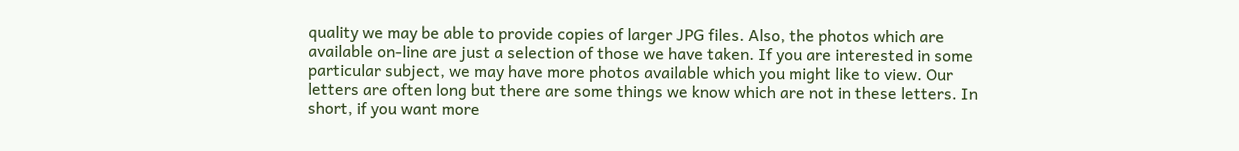quality we may be able to provide copies of larger JPG files. Also, the photos which are available on-line are just a selection of those we have taken. If you are interested in some particular subject, we may have more photos available which you might like to view. Our letters are often long but there are some things we know which are not in these letters. In short, if you want more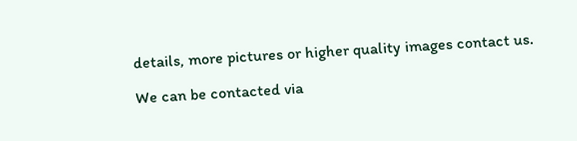details, more pictures or higher quality images contact us.

We can be contacted via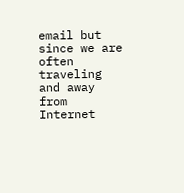email but since we are often traveling and away from Internet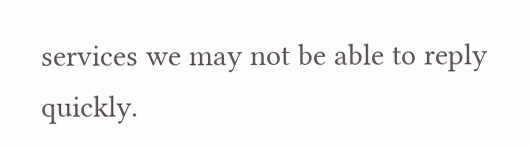services we may not be able to reply quickly.